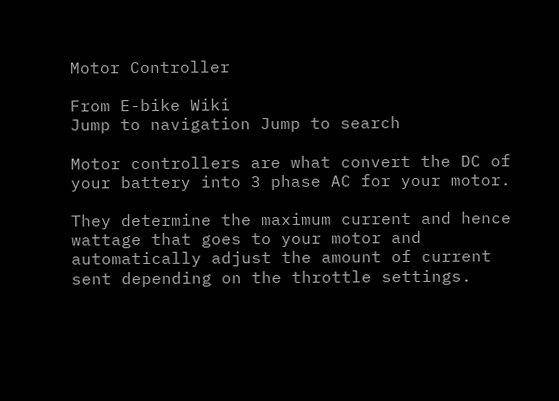Motor Controller

From E-bike Wiki
Jump to navigation Jump to search

Motor controllers are what convert the DC of your battery into 3 phase AC for your motor.

They determine the maximum current and hence wattage that goes to your motor and automatically adjust the amount of current sent depending on the throttle settings.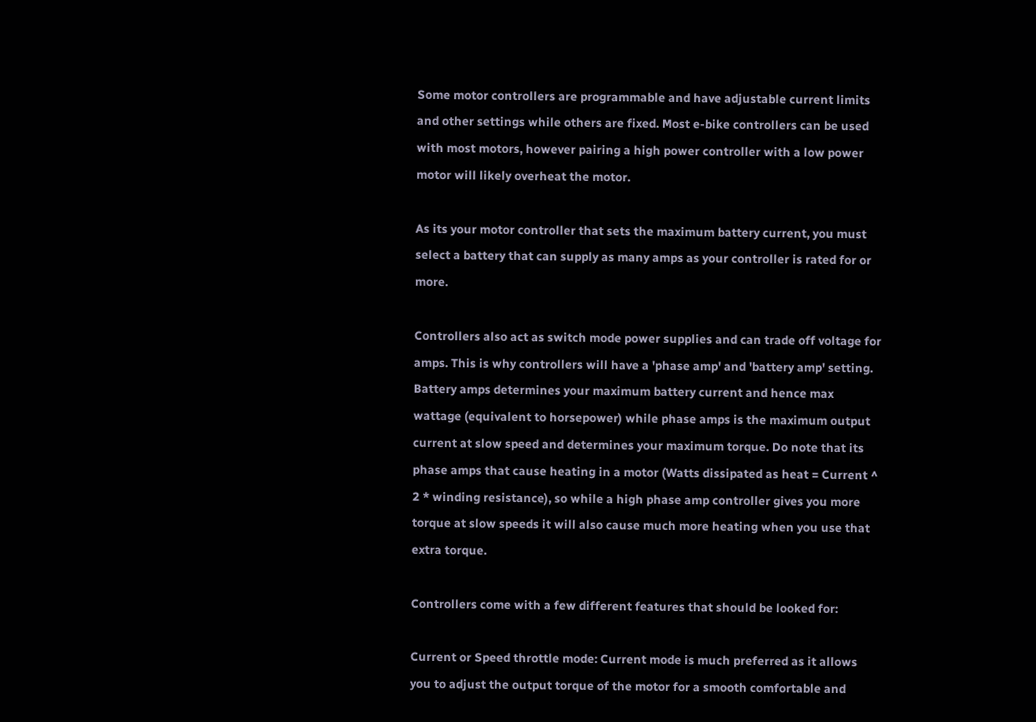Some motor controllers are programmable and have adjustable current limits and other settings while others are fixed. Most e-bike controllers can be used with most motors, however pairing a high power controller with a low power motor will likely overheat the motor.

As its your motor controller that sets the maximum battery current, you must select a battery that can supply as many amps as your controller is rated for or more.

Controllers also act as switch mode power supplies and can trade off voltage for amps. This is why controllers will have a 'phase amp' and 'battery amp' setting. Battery amps determines your maximum battery current and hence max wattage (equivalent to horsepower) while phase amps is the maximum output current at slow speed and determines your maximum torque. Do note that its phase amps that cause heating in a motor (Watts dissipated as heat = Current ^ 2 * winding resistance), so while a high phase amp controller gives you more torque at slow speeds it will also cause much more heating when you use that extra torque.

Controllers come with a few different features that should be looked for:

Current or Speed throttle mode: Current mode is much preferred as it allows you to adjust the output torque of the motor for a smooth comfortable and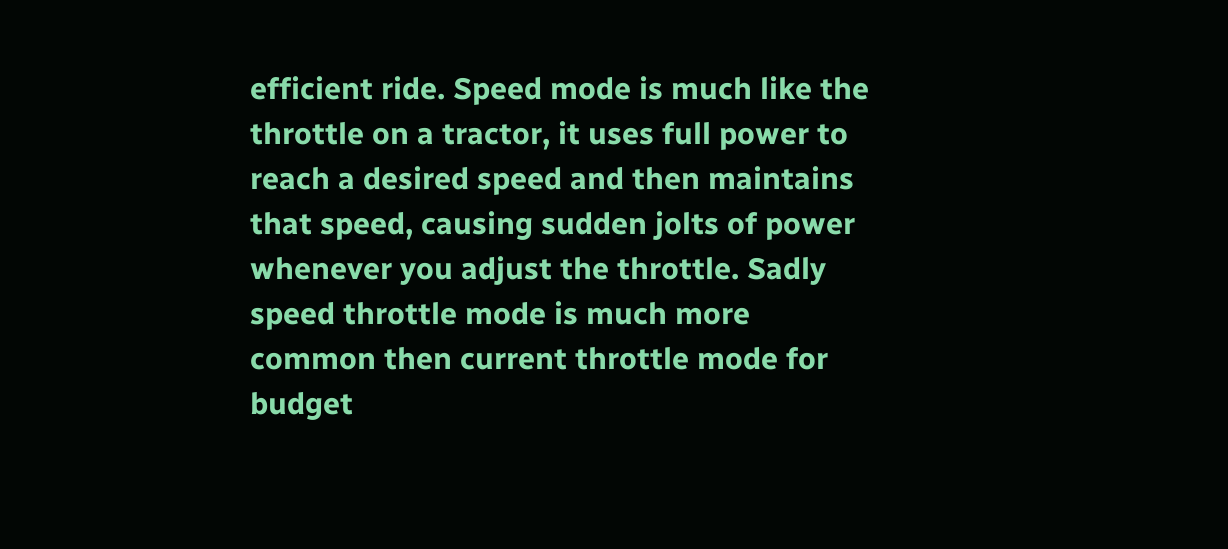efficient ride. Speed mode is much like the throttle on a tractor, it uses full power to reach a desired speed and then maintains that speed, causing sudden jolts of power whenever you adjust the throttle. Sadly speed throttle mode is much more common then current throttle mode for budget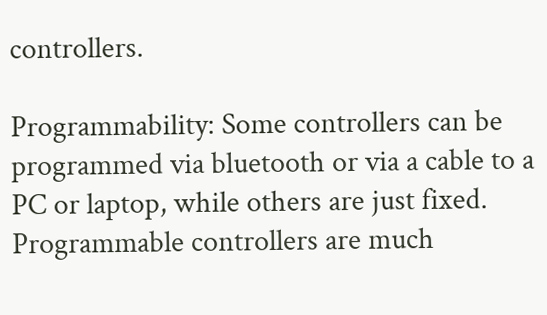controllers.

Programmability: Some controllers can be programmed via bluetooth or via a cable to a PC or laptop, while others are just fixed. Programmable controllers are much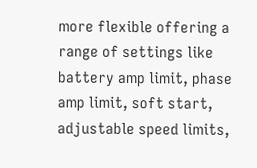more flexible offering a range of settings like battery amp limit, phase amp limit, soft start, adjustable speed limits,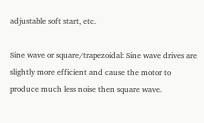adjustable soft start, etc.

Sine wave or square/trapezoidal: Sine wave drives are slightly more efficient and cause the motor to produce much less noise then square wave.